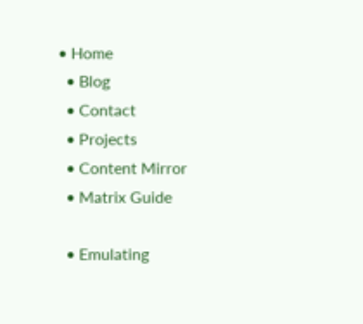• Home
  • Blog
  • Contact
  • Projects
  • Content Mirror
  • Matrix Guide

  • Emulating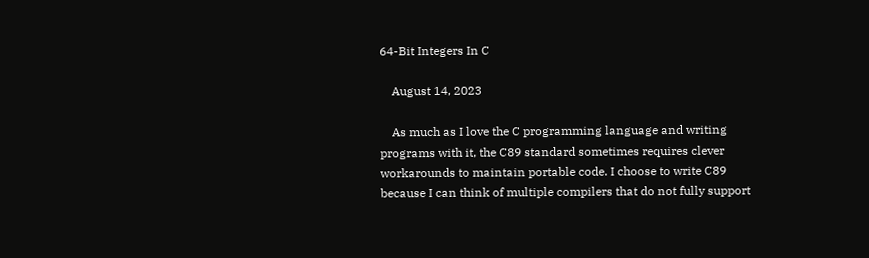64-Bit Integers In C

    August 14, 2023

    As much as I love the C programming language and writing programs with it, the C89 standard sometimes requires clever workarounds to maintain portable code. I choose to write C89 because I can think of multiple compilers that do not fully support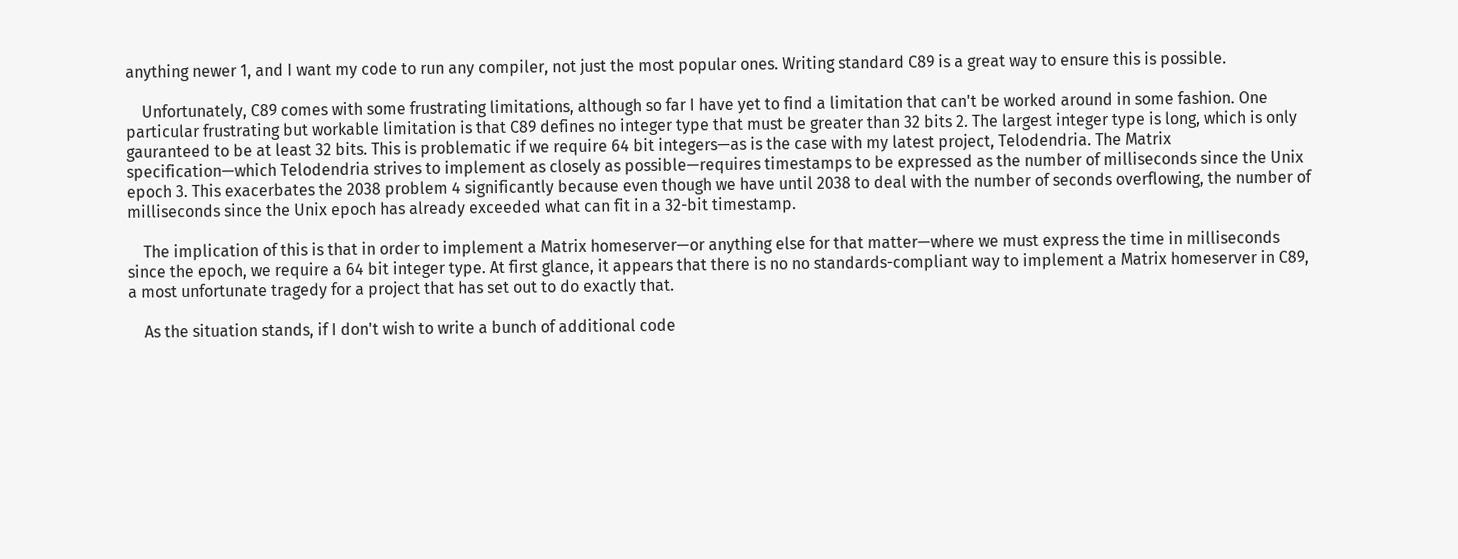anything newer 1, and I want my code to run any compiler, not just the most popular ones. Writing standard C89 is a great way to ensure this is possible.

    Unfortunately, C89 comes with some frustrating limitations, although so far I have yet to find a limitation that can't be worked around in some fashion. One particular frustrating but workable limitation is that C89 defines no integer type that must be greater than 32 bits 2. The largest integer type is long, which is only gauranteed to be at least 32 bits. This is problematic if we require 64 bit integers—as is the case with my latest project, Telodendria. The Matrix specification—which Telodendria strives to implement as closely as possible—requires timestamps to be expressed as the number of milliseconds since the Unix epoch 3. This exacerbates the 2038 problem 4 significantly because even though we have until 2038 to deal with the number of seconds overflowing, the number of milliseconds since the Unix epoch has already exceeded what can fit in a 32-bit timestamp.

    The implication of this is that in order to implement a Matrix homeserver—or anything else for that matter—where we must express the time in milliseconds since the epoch, we require a 64 bit integer type. At first glance, it appears that there is no no standards-compliant way to implement a Matrix homeserver in C89, a most unfortunate tragedy for a project that has set out to do exactly that.

    As the situation stands, if I don't wish to write a bunch of additional code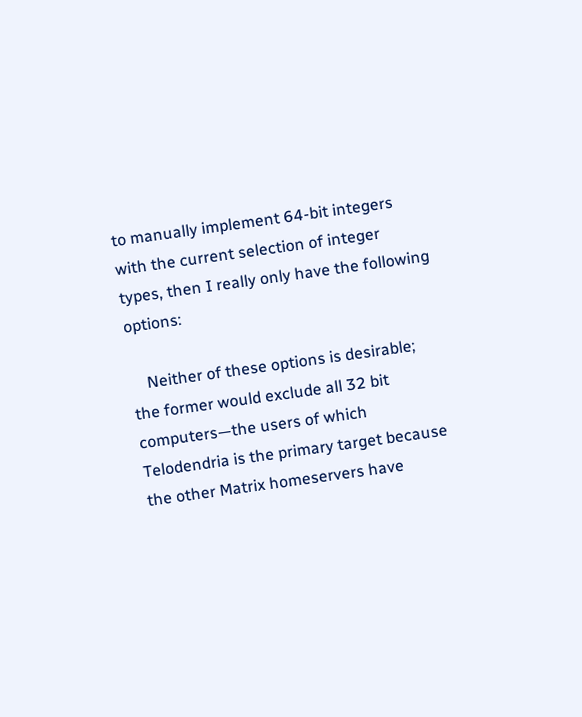to manually implement 64-bit integers with the current selection of integer types, then I really only have the following options:

    Neither of these options is desirable; the former would exclude all 32 bit computers—the users of which Telodendria is the primary target because the other Matrix homeservers have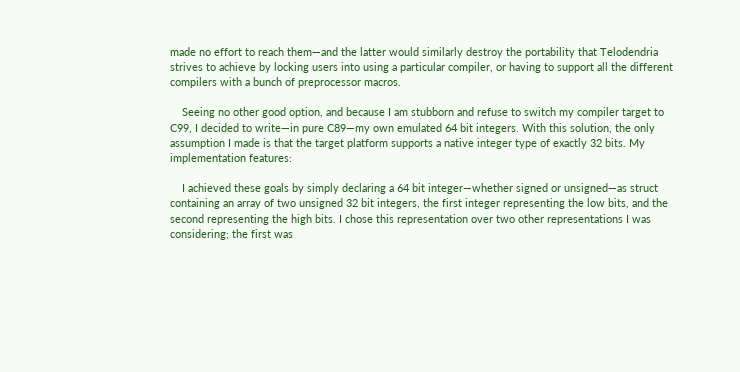made no effort to reach them—and the latter would similarly destroy the portability that Telodendria strives to achieve by locking users into using a particular compiler, or having to support all the different compilers with a bunch of preprocessor macros.

    Seeing no other good option, and because I am stubborn and refuse to switch my compiler target to C99, I decided to write—in pure C89—my own emulated 64 bit integers. With this solution, the only assumption I made is that the target platform supports a native integer type of exactly 32 bits. My implementation features:

    I achieved these goals by simply declaring a 64 bit integer—whether signed or unsigned—as struct containing an array of two unsigned 32 bit integers, the first integer representing the low bits, and the second representing the high bits. I chose this representation over two other representations I was considering; the first was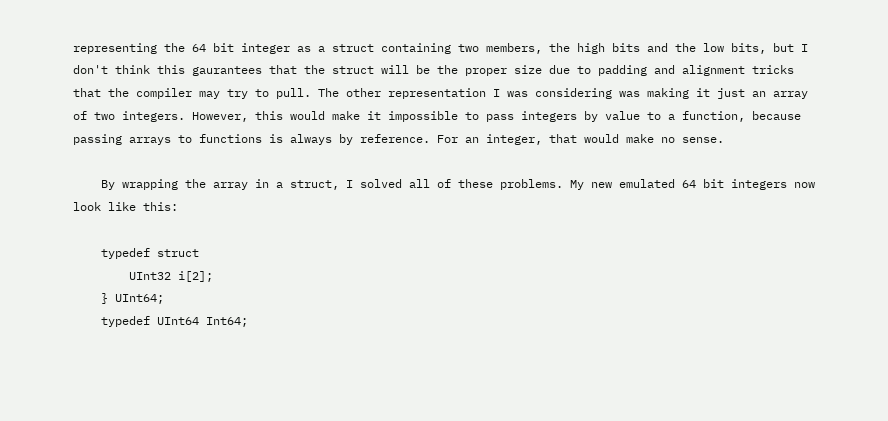representing the 64 bit integer as a struct containing two members, the high bits and the low bits, but I don't think this gaurantees that the struct will be the proper size due to padding and alignment tricks that the compiler may try to pull. The other representation I was considering was making it just an array of two integers. However, this would make it impossible to pass integers by value to a function, because passing arrays to functions is always by reference. For an integer, that would make no sense.

    By wrapping the array in a struct, I solved all of these problems. My new emulated 64 bit integers now look like this:

    typedef struct
        UInt32 i[2];
    } UInt64;
    typedef UInt64 Int64;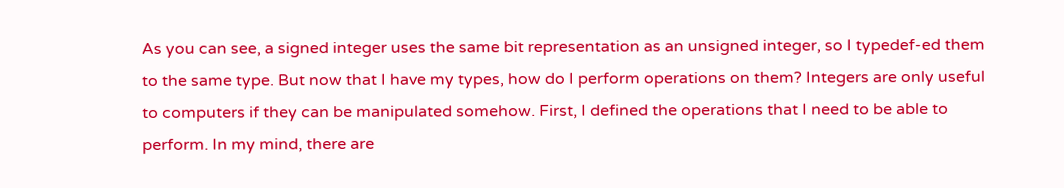As you can see, a signed integer uses the same bit representation as an unsigned integer, so I typedef-ed them to the same type. But now that I have my types, how do I perform operations on them? Integers are only useful to computers if they can be manipulated somehow. First, I defined the operations that I need to be able to perform. In my mind, there are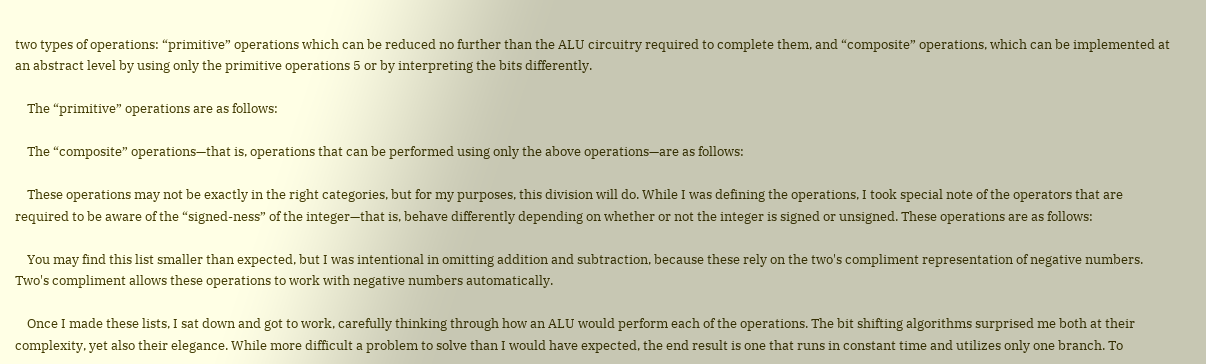two types of operations: “primitive” operations which can be reduced no further than the ALU circuitry required to complete them, and “composite” operations, which can be implemented at an abstract level by using only the primitive operations 5 or by interpreting the bits differently.

    The “primitive” operations are as follows:

    The “composite” operations—that is, operations that can be performed using only the above operations—are as follows:

    These operations may not be exactly in the right categories, but for my purposes, this division will do. While I was defining the operations, I took special note of the operators that are required to be aware of the “signed-ness” of the integer—that is, behave differently depending on whether or not the integer is signed or unsigned. These operations are as follows:

    You may find this list smaller than expected, but I was intentional in omitting addition and subtraction, because these rely on the two's compliment representation of negative numbers. Two's compliment allows these operations to work with negative numbers automatically.

    Once I made these lists, I sat down and got to work, carefully thinking through how an ALU would perform each of the operations. The bit shifting algorithms surprised me both at their complexity, yet also their elegance. While more difficult a problem to solve than I would have expected, the end result is one that runs in constant time and utilizes only one branch. To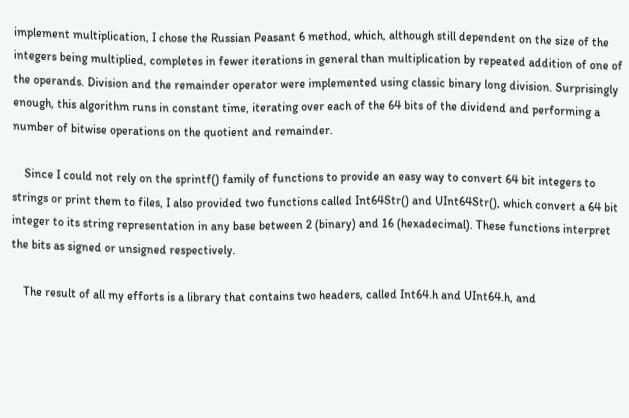implement multiplication, I chose the Russian Peasant 6 method, which, although still dependent on the size of the integers being multiplied, completes in fewer iterations in general than multiplication by repeated addition of one of the operands. Division and the remainder operator were implemented using classic binary long division. Surprisingly enough, this algorithm runs in constant time, iterating over each of the 64 bits of the dividend and performing a number of bitwise operations on the quotient and remainder.

    Since I could not rely on the sprintf() family of functions to provide an easy way to convert 64 bit integers to strings or print them to files, I also provided two functions called Int64Str() and UInt64Str(), which convert a 64 bit integer to its string representation in any base between 2 (binary) and 16 (hexadecimal). These functions interpret the bits as signed or unsigned respectively.

    The result of all my efforts is a library that contains two headers, called Int64.h and UInt64.h, and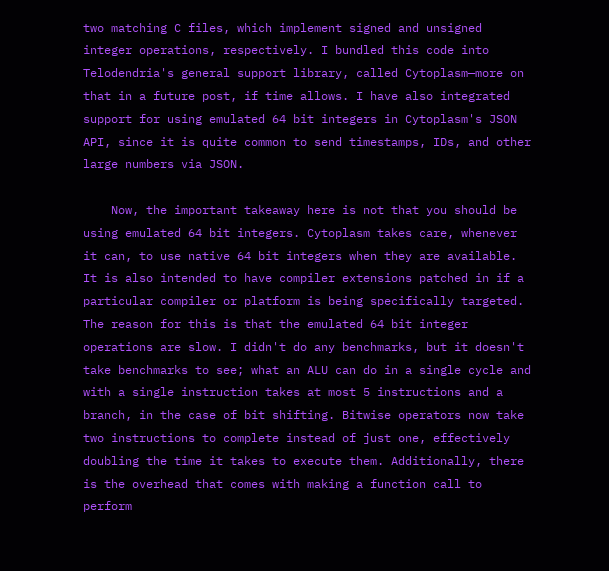two matching C files, which implement signed and unsigned integer operations, respectively. I bundled this code into Telodendria's general support library, called Cytoplasm—more on that in a future post, if time allows. I have also integrated support for using emulated 64 bit integers in Cytoplasm's JSON API, since it is quite common to send timestamps, IDs, and other large numbers via JSON.

    Now, the important takeaway here is not that you should be using emulated 64 bit integers. Cytoplasm takes care, whenever it can, to use native 64 bit integers when they are available. It is also intended to have compiler extensions patched in if a particular compiler or platform is being specifically targeted. The reason for this is that the emulated 64 bit integer operations are slow. I didn't do any benchmarks, but it doesn't take benchmarks to see; what an ALU can do in a single cycle and with a single instruction takes at most 5 instructions and a branch, in the case of bit shifting. Bitwise operators now take two instructions to complete instead of just one, effectively doubling the time it takes to execute them. Additionally, there is the overhead that comes with making a function call to perform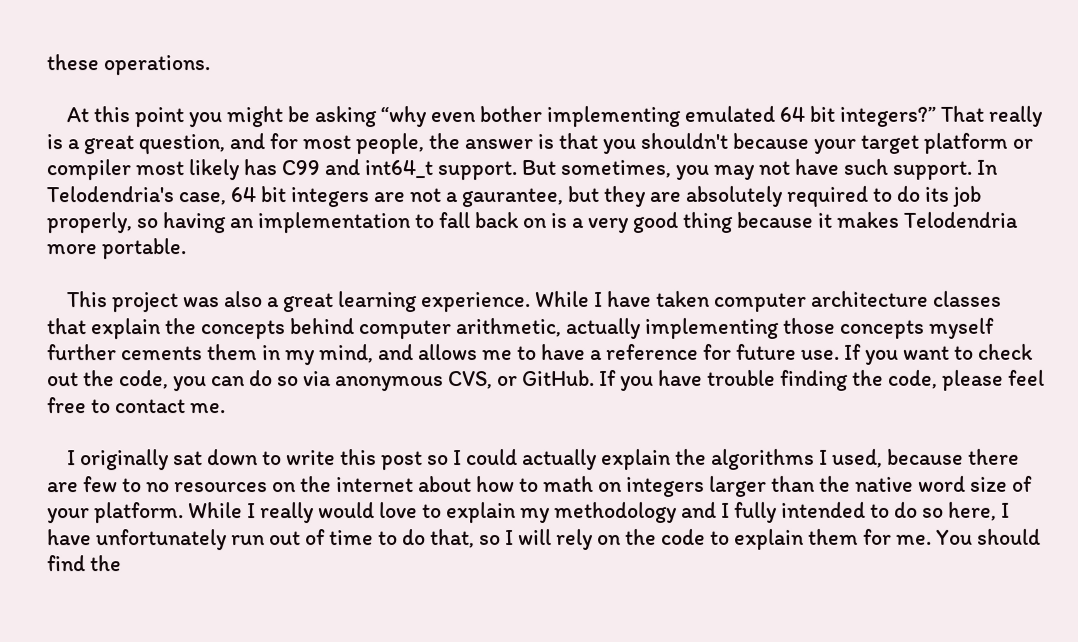these operations.

    At this point you might be asking “why even bother implementing emulated 64 bit integers?” That really is a great question, and for most people, the answer is that you shouldn't because your target platform or compiler most likely has C99 and int64_t support. But sometimes, you may not have such support. In Telodendria's case, 64 bit integers are not a gaurantee, but they are absolutely required to do its job properly, so having an implementation to fall back on is a very good thing because it makes Telodendria more portable.

    This project was also a great learning experience. While I have taken computer architecture classes that explain the concepts behind computer arithmetic, actually implementing those concepts myself further cements them in my mind, and allows me to have a reference for future use. If you want to check out the code, you can do so via anonymous CVS, or GitHub. If you have trouble finding the code, please feel free to contact me.

    I originally sat down to write this post so I could actually explain the algorithms I used, because there are few to no resources on the internet about how to math on integers larger than the native word size of your platform. While I really would love to explain my methodology and I fully intended to do so here, I have unfortunately run out of time to do that, so I will rely on the code to explain them for me. You should find the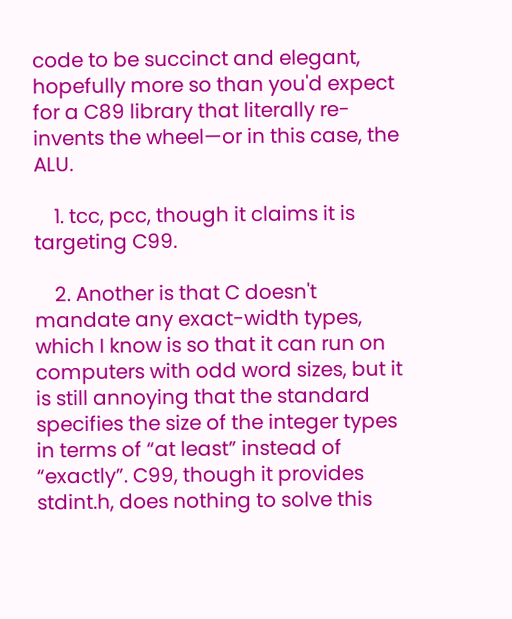code to be succinct and elegant, hopefully more so than you'd expect for a C89 library that literally re-invents the wheel—or in this case, the ALU.

    1. tcc, pcc, though it claims it is targeting C99.

    2. Another is that C doesn't mandate any exact-width types, which I know is so that it can run on computers with odd word sizes, but it is still annoying that the standard specifies the size of the integer types in terms of “at least” instead of “exactly”. C99, though it provides stdint.h, does nothing to solve this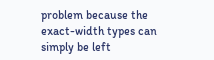problem because the exact-width types can simply be left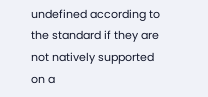undefined according to the standard if they are not natively supported on a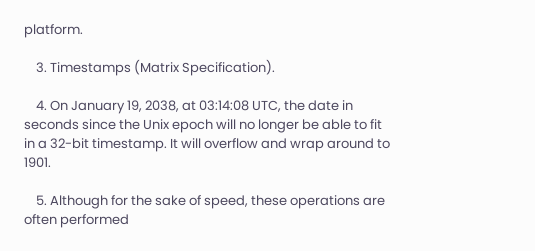platform.

    3. Timestamps (Matrix Specification).

    4. On January 19, 2038, at 03:14:08 UTC, the date in seconds since the Unix epoch will no longer be able to fit in a 32-bit timestamp. It will overflow and wrap around to 1901.

    5. Although for the sake of speed, these operations are often performed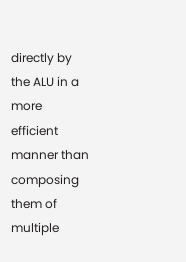directly by the ALU in a more efficient manner than composing them of multiple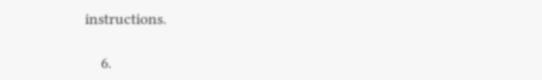instructions.

    6.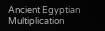Ancient Egyptian Multiplication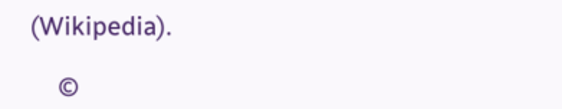(Wikipedia).

    ©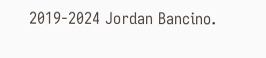2019-2024 Jordan Bancino.